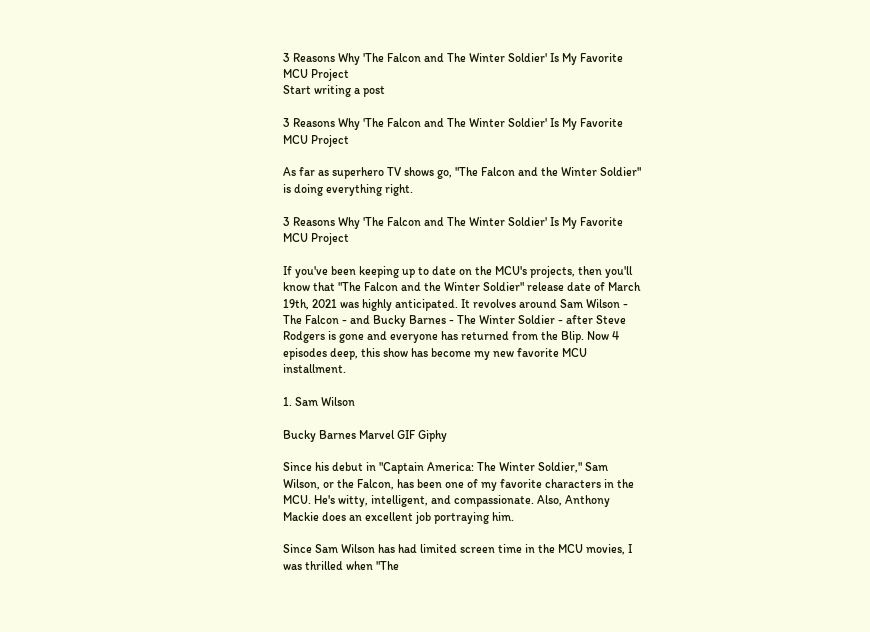3 Reasons Why 'The Falcon and The Winter Soldier' Is My Favorite MCU Project
Start writing a post

3 Reasons Why 'The Falcon and The Winter Soldier' Is My Favorite MCU Project

As far as superhero TV shows go, "The Falcon and the Winter Soldier" is doing everything right.

3 Reasons Why 'The Falcon and The Winter Soldier' Is My Favorite MCU Project

If you've been keeping up to date on the MCU's projects, then you'll know that "The Falcon and the Winter Soldier" release date of March 19th, 2021 was highly anticipated. It revolves around Sam Wilson - The Falcon - and Bucky Barnes - The Winter Soldier - after Steve Rodgers is gone and everyone has returned from the Blip. Now 4 episodes deep, this show has become my new favorite MCU installment.

1. Sam Wilson

Bucky Barnes Marvel GIF Giphy

Since his debut in "Captain America: The Winter Soldier," Sam Wilson, or the Falcon, has been one of my favorite characters in the MCU. He's witty, intelligent, and compassionate. Also, Anthony Mackie does an excellent job portraying him.

Since Sam Wilson has had limited screen time in the MCU movies, I was thrilled when "The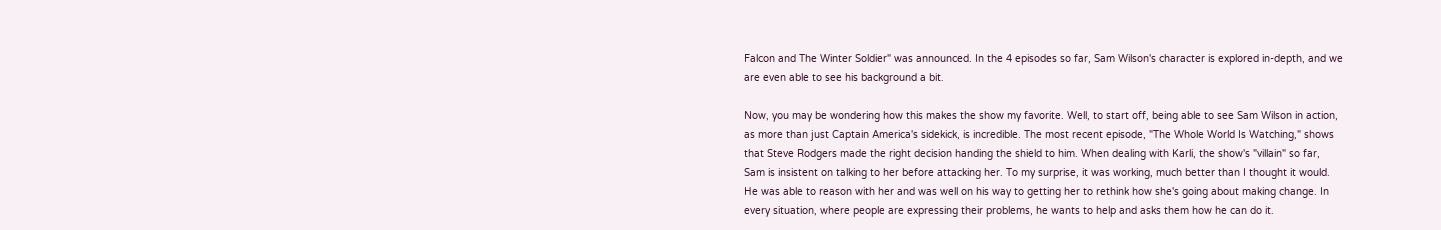Falcon and The Winter Soldier" was announced. In the 4 episodes so far, Sam Wilson's character is explored in-depth, and we are even able to see his background a bit.

Now, you may be wondering how this makes the show my favorite. Well, to start off, being able to see Sam Wilson in action, as more than just Captain America's sidekick, is incredible. The most recent episode, "The Whole World Is Watching," shows that Steve Rodgers made the right decision handing the shield to him. When dealing with Karli, the show's "villain" so far, Sam is insistent on talking to her before attacking her. To my surprise, it was working, much better than I thought it would. He was able to reason with her and was well on his way to getting her to rethink how she's going about making change. In every situation, where people are expressing their problems, he wants to help and asks them how he can do it.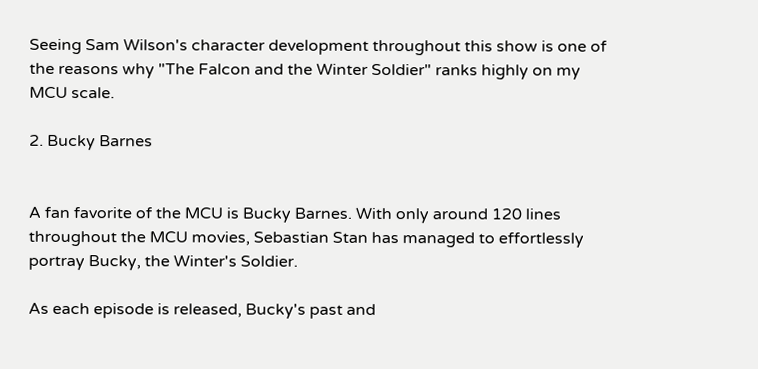Seeing Sam Wilson's character development throughout this show is one of the reasons why "The Falcon and the Winter Soldier" ranks highly on my MCU scale.

2. Bucky Barnes


A fan favorite of the MCU is Bucky Barnes. With only around 120 lines throughout the MCU movies, Sebastian Stan has managed to effortlessly portray Bucky, the Winter's Soldier.

As each episode is released, Bucky's past and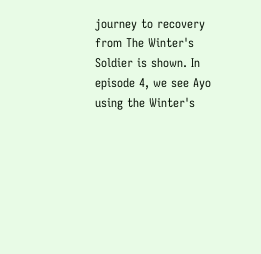journey to recovery from The Winter's Soldier is shown. In episode 4, we see Ayo using the Winter's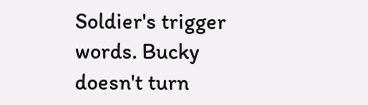Soldier's trigger words. Bucky doesn't turn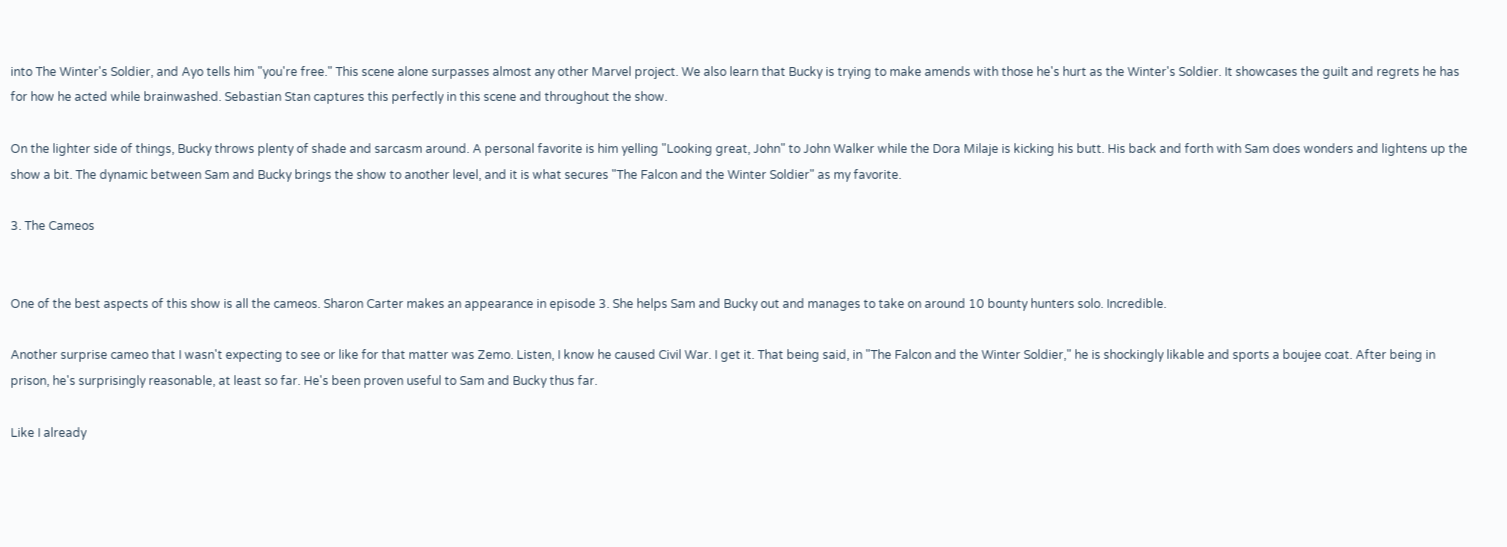into The Winter's Soldier, and Ayo tells him "you're free." This scene alone surpasses almost any other Marvel project. We also learn that Bucky is trying to make amends with those he's hurt as the Winter's Soldier. It showcases the guilt and regrets he has for how he acted while brainwashed. Sebastian Stan captures this perfectly in this scene and throughout the show.

On the lighter side of things, Bucky throws plenty of shade and sarcasm around. A personal favorite is him yelling "Looking great, John" to John Walker while the Dora Milaje is kicking his butt. His back and forth with Sam does wonders and lightens up the show a bit. The dynamic between Sam and Bucky brings the show to another level, and it is what secures "The Falcon and the Winter Soldier" as my favorite.

3. The Cameos


One of the best aspects of this show is all the cameos. Sharon Carter makes an appearance in episode 3. She helps Sam and Bucky out and manages to take on around 10 bounty hunters solo. Incredible.

Another surprise cameo that I wasn't expecting to see or like for that matter was Zemo. Listen, I know he caused Civil War. I get it. That being said, in "The Falcon and the Winter Soldier," he is shockingly likable and sports a boujee coat. After being in prison, he's surprisingly reasonable, at least so far. He's been proven useful to Sam and Bucky thus far.

Like I already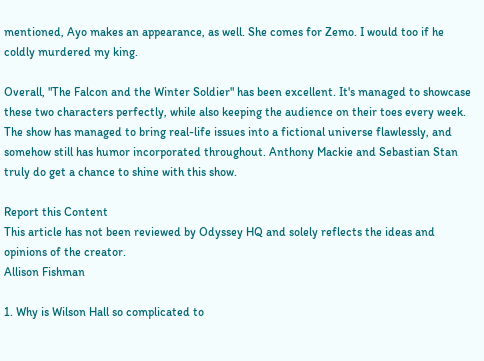mentioned, Ayo makes an appearance, as well. She comes for Zemo. I would too if he coldly murdered my king.

Overall, "The Falcon and the Winter Soldier" has been excellent. It's managed to showcase these two characters perfectly, while also keeping the audience on their toes every week. The show has managed to bring real-life issues into a fictional universe flawlessly, and somehow still has humor incorporated throughout. Anthony Mackie and Sebastian Stan truly do get a chance to shine with this show.

Report this Content
This article has not been reviewed by Odyssey HQ and solely reflects the ideas and opinions of the creator.
Allison Fishman

1. Why is Wilson Hall so complicated to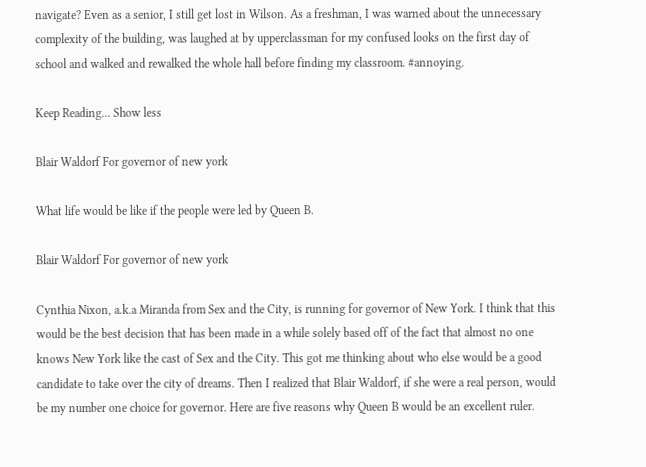navigate? Even as a senior, I still get lost in Wilson. As a freshman, I was warned about the unnecessary complexity of the building, was laughed at by upperclassman for my confused looks on the first day of school and walked and rewalked the whole hall before finding my classroom. #annoying.

Keep Reading... Show less

Blair Waldorf For governor of new york

What life would be like if the people were led by Queen B.

Blair Waldorf For governor of new york

Cynthia Nixon, a.k.a Miranda from Sex and the City, is running for governor of New York. I think that this would be the best decision that has been made in a while solely based off of the fact that almost no one knows New York like the cast of Sex and the City. This got me thinking about who else would be a good candidate to take over the city of dreams. Then I realized that Blair Waldorf, if she were a real person, would be my number one choice for governor. Here are five reasons why Queen B would be an excellent ruler.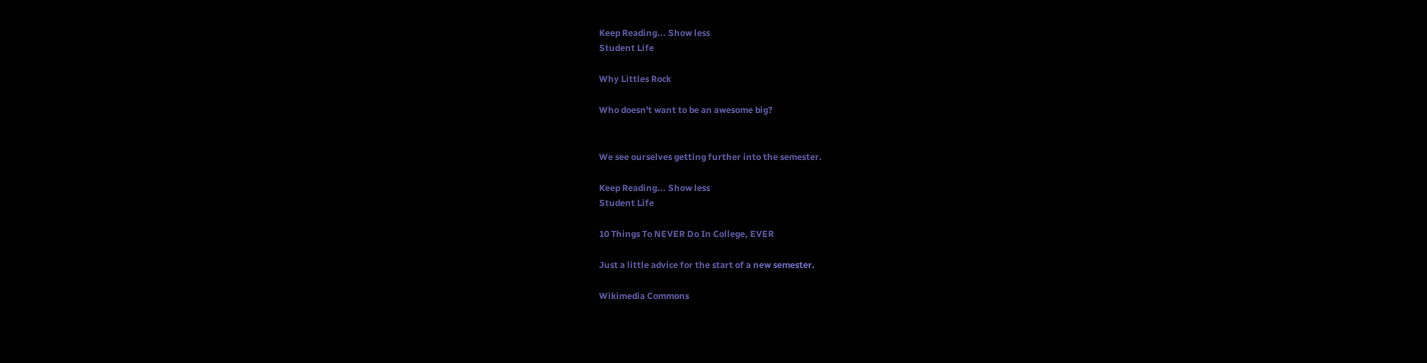Keep Reading... Show less
Student Life

Why Littles Rock

Who doesn't want to be an awesome big?


We see ourselves getting further into the semester.

Keep Reading... Show less
Student Life

10 Things To NEVER Do In College, EVER

Just a little advice for the start of a new semester.

Wikimedia Commons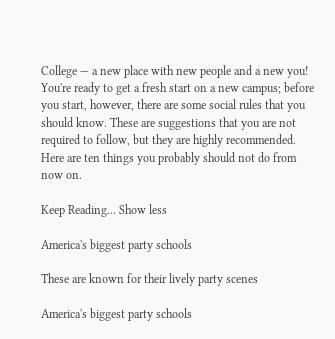College — a new place with new people and a new you! You're ready to get a fresh start on a new campus; before you start, however, there are some social rules that you should know. These are suggestions that you are not required to follow, but they are highly recommended. Here are ten things you probably should not do from now on.

Keep Reading... Show less

America's biggest party schools

These are known for their lively party scenes

America's biggest party schools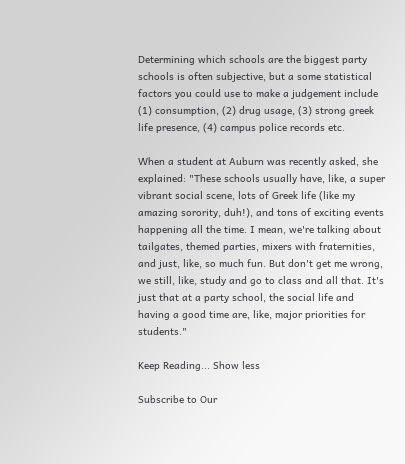Determining which schools are the biggest party schools is often subjective, but a some statistical factors you could use to make a judgement include (1) consumption, (2) drug usage, (3) strong greek life presence, (4) campus police records etc.

When a student at Auburn was recently asked, she explained: "These schools usually have, like, a super vibrant social scene, lots of Greek life (like my amazing sorority, duh!), and tons of exciting events happening all the time. I mean, we're talking about tailgates, themed parties, mixers with fraternities, and just, like, so much fun. But don't get me wrong, we still, like, study and go to class and all that. It's just that at a party school, the social life and having a good time are, like, major priorities for students."

Keep Reading... Show less

Subscribe to Our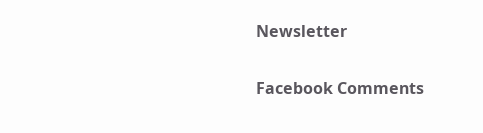Newsletter

Facebook Comments